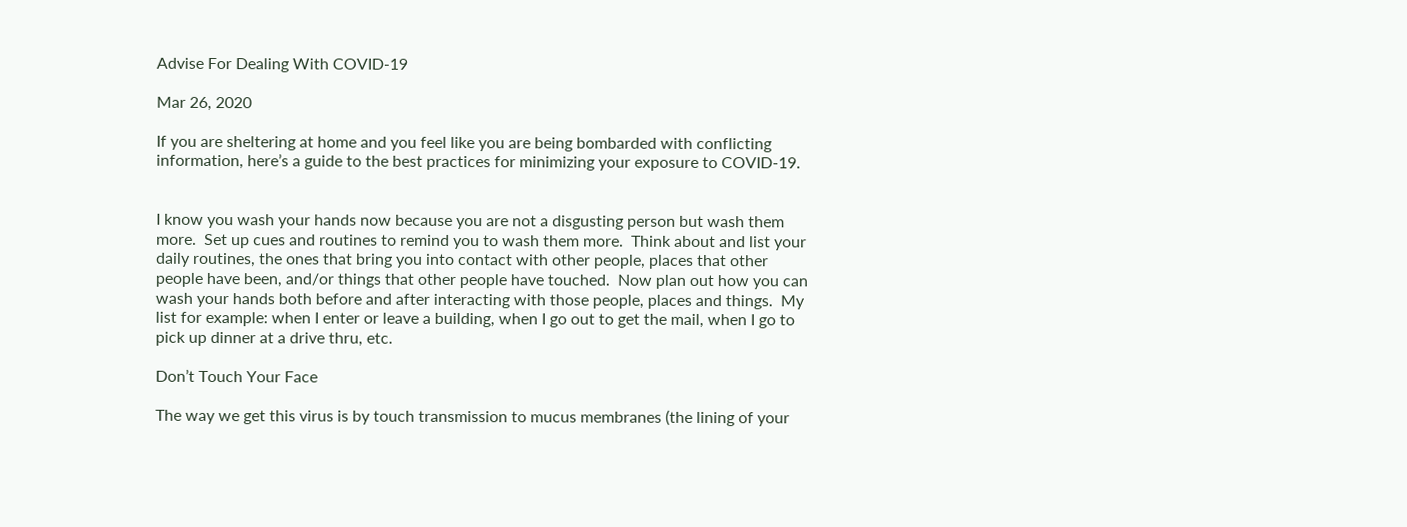Advise For Dealing With COVID-19

Mar 26, 2020

If you are sheltering at home and you feel like you are being bombarded with conflicting information, here’s a guide to the best practices for minimizing your exposure to COVID-19.


I know you wash your hands now because you are not a disgusting person but wash them more.  Set up cues and routines to remind you to wash them more.  Think about and list your daily routines, the ones that bring you into contact with other people, places that other people have been, and/or things that other people have touched.  Now plan out how you can wash your hands both before and after interacting with those people, places and things.  My list for example: when I enter or leave a building, when I go out to get the mail, when I go to pick up dinner at a drive thru, etc.

Don’t Touch Your Face

The way we get this virus is by touch transmission to mucus membranes (the lining of your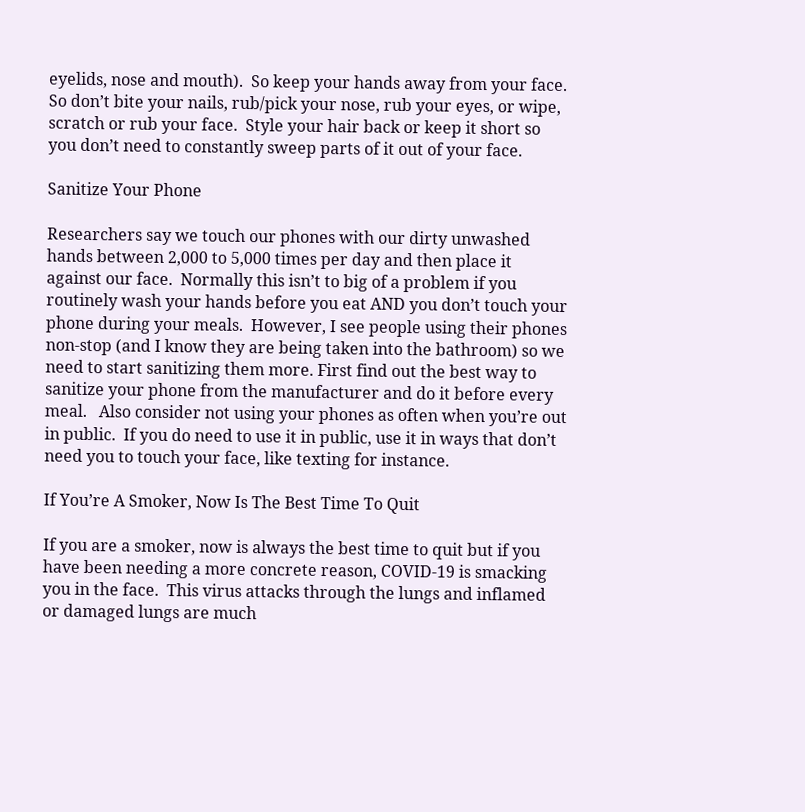eyelids, nose and mouth).  So keep your hands away from your face.  So don’t bite your nails, rub/pick your nose, rub your eyes, or wipe, scratch or rub your face.  Style your hair back or keep it short so you don’t need to constantly sweep parts of it out of your face.

Sanitize Your Phone

Researchers say we touch our phones with our dirty unwashed hands between 2,000 to 5,000 times per day and then place it against our face.  Normally this isn’t to big of a problem if you routinely wash your hands before you eat AND you don’t touch your phone during your meals.  However, I see people using their phones non-stop (and I know they are being taken into the bathroom) so we need to start sanitizing them more. First find out the best way to sanitize your phone from the manufacturer and do it before every meal.   Also consider not using your phones as often when you’re out in public.  If you do need to use it in public, use it in ways that don’t need you to touch your face, like texting for instance.

If You’re A Smoker, Now Is The Best Time To Quit

If you are a smoker, now is always the best time to quit but if you have been needing a more concrete reason, COVID-19 is smacking you in the face.  This virus attacks through the lungs and inflamed or damaged lungs are much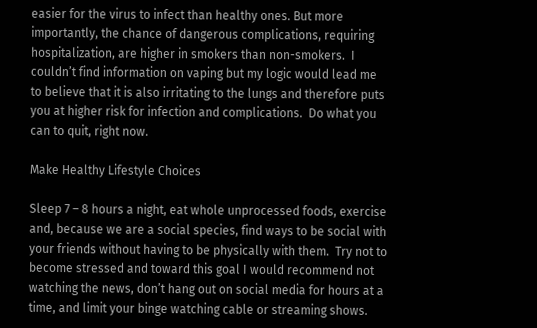easier for the virus to infect than healthy ones. But more importantly, the chance of dangerous complications, requiring hospitalization, are higher in smokers than non-smokers.  I couldn’t find information on vaping but my logic would lead me to believe that it is also irritating to the lungs and therefore puts you at higher risk for infection and complications.  Do what you can to quit, right now.

Make Healthy Lifestyle Choices

Sleep 7 – 8 hours a night, eat whole unprocessed foods, exercise and, because we are a social species, find ways to be social with your friends without having to be physically with them.  Try not to become stressed and toward this goal I would recommend not watching the news, don’t hang out on social media for hours at a time, and limit your binge watching cable or streaming shows.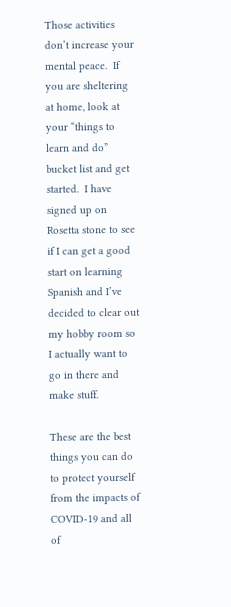Those activities don’t increase your mental peace.  If you are sheltering at home, look at your “things to learn and do” bucket list and get started.  I have signed up on Rosetta stone to see if I can get a good start on learning Spanish and I’ve decided to clear out my hobby room so I actually want to go in there and make stuff.

These are the best things you can do to protect yourself from the impacts of COVID-19 and all of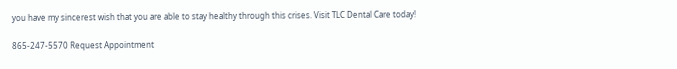you have my sincerest wish that you are able to stay healthy through this crises. Visit TLC Dental Care today!

865-247-5570 Request Appointment